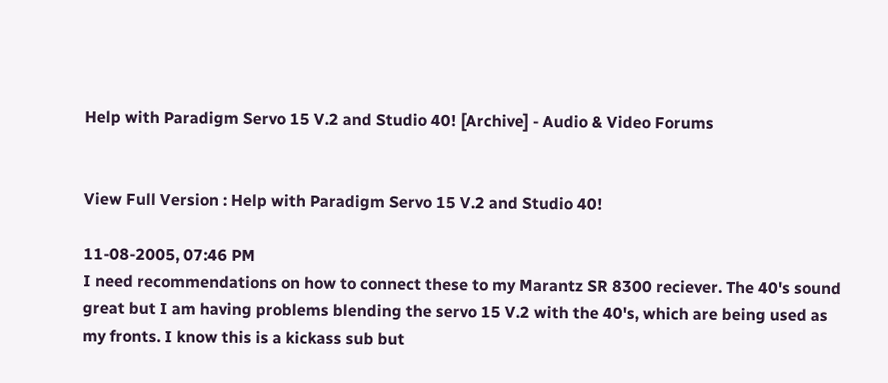Help with Paradigm Servo 15 V.2 and Studio 40! [Archive] - Audio & Video Forums


View Full Version : Help with Paradigm Servo 15 V.2 and Studio 40!

11-08-2005, 07:46 PM
I need recommendations on how to connect these to my Marantz SR 8300 reciever. The 40's sound great but I am having problems blending the servo 15 V.2 with the 40's, which are being used as my fronts. I know this is a kickass sub but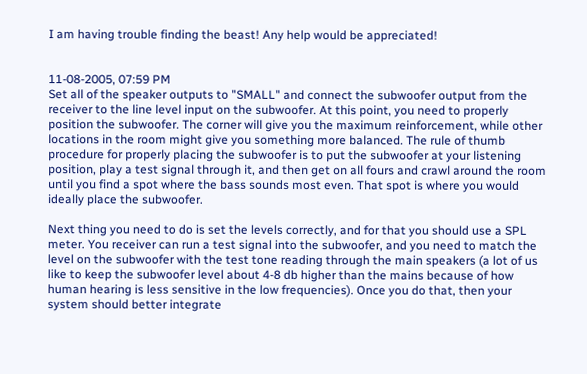I am having trouble finding the beast! Any help would be appreciated!


11-08-2005, 07:59 PM
Set all of the speaker outputs to "SMALL" and connect the subwoofer output from the receiver to the line level input on the subwoofer. At this point, you need to properly position the subwoofer. The corner will give you the maximum reinforcement, while other locations in the room might give you something more balanced. The rule of thumb procedure for properly placing the subwoofer is to put the subwoofer at your listening position, play a test signal through it, and then get on all fours and crawl around the room until you find a spot where the bass sounds most even. That spot is where you would ideally place the subwoofer.

Next thing you need to do is set the levels correctly, and for that you should use a SPL meter. You receiver can run a test signal into the subwoofer, and you need to match the level on the subwoofer with the test tone reading through the main speakers (a lot of us like to keep the subwoofer level about 4-8 db higher than the mains because of how human hearing is less sensitive in the low frequencies). Once you do that, then your system should better integrate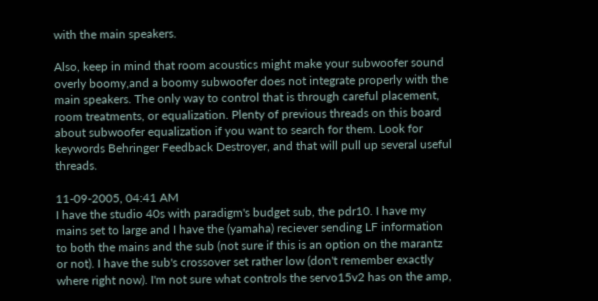with the main speakers.

Also, keep in mind that room acoustics might make your subwoofer sound overly boomy,and a boomy subwoofer does not integrate properly with the main speakers. The only way to control that is through careful placement, room treatments, or equalization. Plenty of previous threads on this board about subwoofer equalization if you want to search for them. Look for keywords Behringer Feedback Destroyer, and that will pull up several useful threads.

11-09-2005, 04:41 AM
I have the studio 40s with paradigm's budget sub, the pdr10. I have my mains set to large and I have the (yamaha) reciever sending LF information to both the mains and the sub (not sure if this is an option on the marantz or not). I have the sub's crossover set rather low (don't remember exactly where right now). I'm not sure what controls the servo15v2 has on the amp,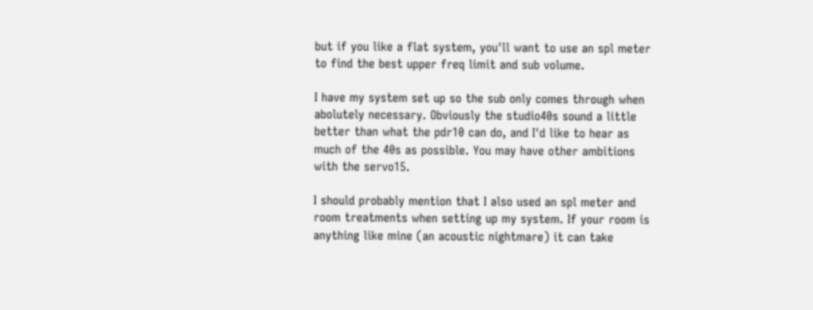but if you like a flat system, you'll want to use an spl meter to find the best upper freq limit and sub volume.

I have my system set up so the sub only comes through when abolutely necessary. Obviously the studio40s sound a little better than what the pdr10 can do, and I'd like to hear as much of the 40s as possible. You may have other ambitions with the servo15.

I should probably mention that I also used an spl meter and room treatments when setting up my system. If your room is anything like mine (an acoustic nightmare) it can take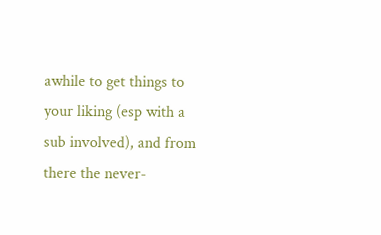awhile to get things to your liking (esp with a sub involved), and from there the never-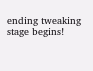ending tweaking stage begins!